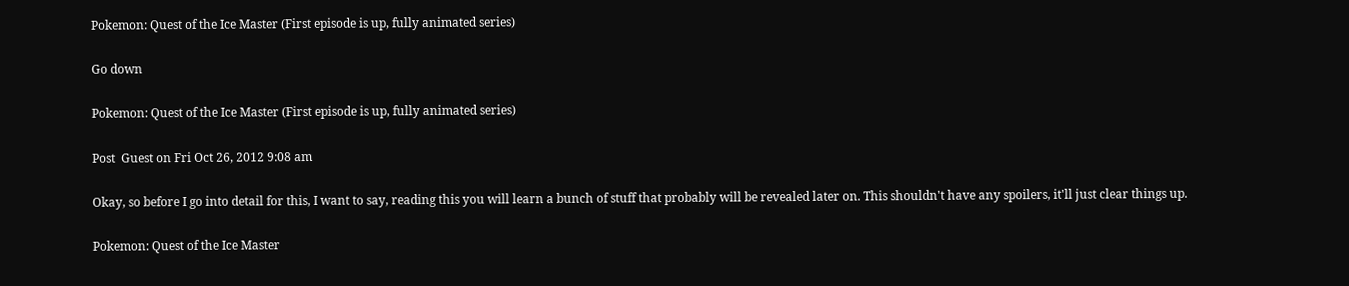Pokemon: Quest of the Ice Master (First episode is up, fully animated series)

Go down

Pokemon: Quest of the Ice Master (First episode is up, fully animated series)

Post  Guest on Fri Oct 26, 2012 9:08 am

Okay, so before I go into detail for this, I want to say, reading this you will learn a bunch of stuff that probably will be revealed later on. This shouldn't have any spoilers, it'll just clear things up.

Pokemon: Quest of the Ice Master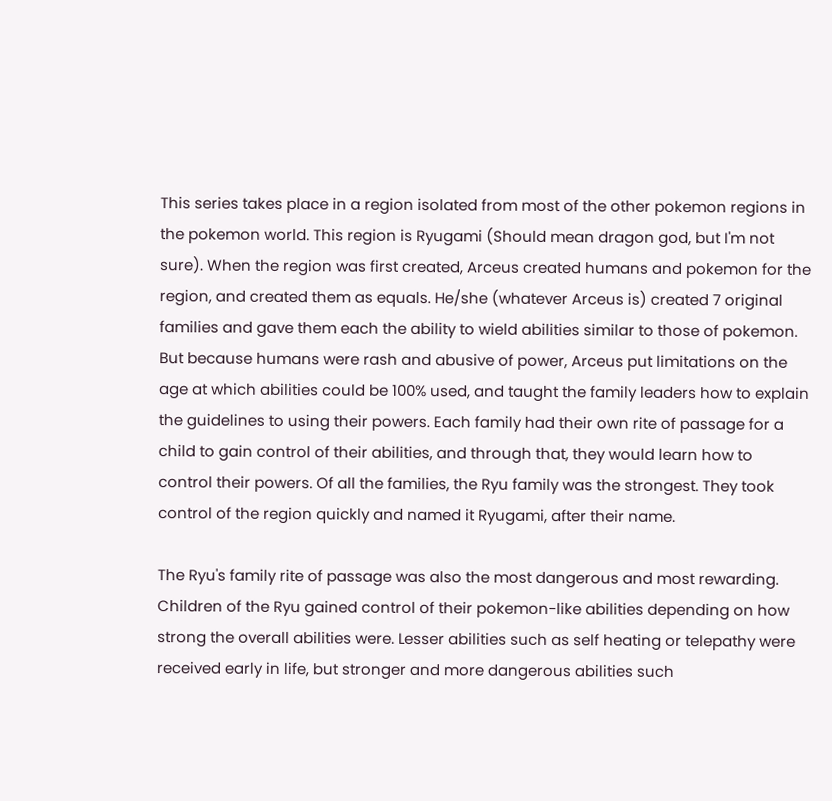This series takes place in a region isolated from most of the other pokemon regions in the pokemon world. This region is Ryugami (Should mean dragon god, but I'm not sure). When the region was first created, Arceus created humans and pokemon for the region, and created them as equals. He/she (whatever Arceus is) created 7 original families and gave them each the ability to wield abilities similar to those of pokemon. But because humans were rash and abusive of power, Arceus put limitations on the age at which abilities could be 100% used, and taught the family leaders how to explain the guidelines to using their powers. Each family had their own rite of passage for a child to gain control of their abilities, and through that, they would learn how to control their powers. Of all the families, the Ryu family was the strongest. They took control of the region quickly and named it Ryugami, after their name.

The Ryu's family rite of passage was also the most dangerous and most rewarding. Children of the Ryu gained control of their pokemon-like abilities depending on how strong the overall abilities were. Lesser abilities such as self heating or telepathy were received early in life, but stronger and more dangerous abilities such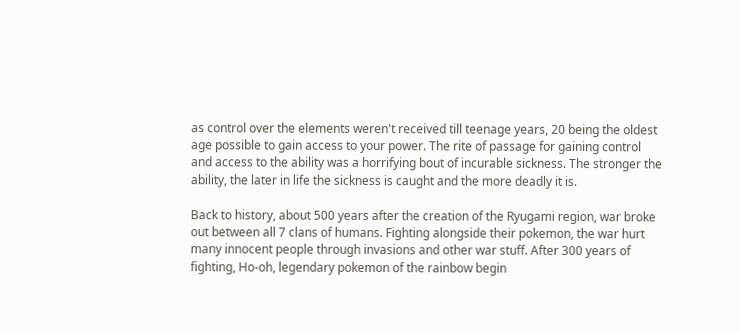as control over the elements weren't received till teenage years, 20 being the oldest age possible to gain access to your power. The rite of passage for gaining control and access to the ability was a horrifying bout of incurable sickness. The stronger the ability, the later in life the sickness is caught and the more deadly it is.

Back to history, about 500 years after the creation of the Ryugami region, war broke out between all 7 clans of humans. Fighting alongside their pokemon, the war hurt many innocent people through invasions and other war stuff. After 300 years of fighting, Ho-oh, legendary pokemon of the rainbow begin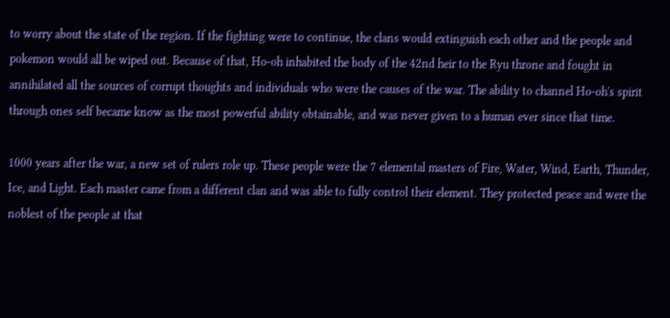to worry about the state of the region. If the fighting were to continue, the clans would extinguish each other and the people and pokemon would all be wiped out. Because of that, Ho-oh inhabited the body of the 42nd heir to the Ryu throne and fought in annihilated all the sources of corrupt thoughts and individuals who were the causes of the war. The ability to channel Ho-oh's spirit through ones self became know as the most powerful ability obtainable, and was never given to a human ever since that time.

1000 years after the war, a new set of rulers role up. These people were the 7 elemental masters of Fire, Water, Wind, Earth, Thunder, Ice, and Light. Each master came from a different clan and was able to fully control their element. They protected peace and were the noblest of the people at that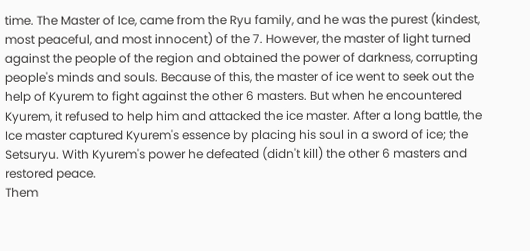time. The Master of Ice, came from the Ryu family, and he was the purest (kindest, most peaceful, and most innocent) of the 7. However, the master of light turned against the people of the region and obtained the power of darkness, corrupting people's minds and souls. Because of this, the master of ice went to seek out the help of Kyurem to fight against the other 6 masters. But when he encountered Kyurem, it refused to help him and attacked the ice master. After a long battle, the Ice master captured Kyurem's essence by placing his soul in a sword of ice; the Setsuryu. With Kyurem's power he defeated (didn't kill) the other 6 masters and restored peace.
Them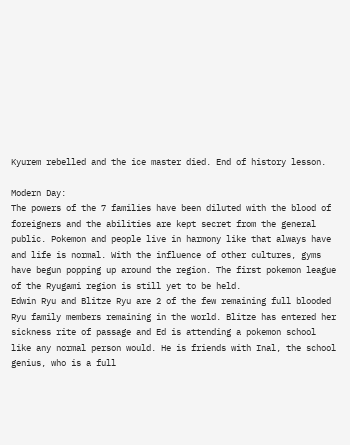Kyurem rebelled and the ice master died. End of history lesson.

Modern Day:
The powers of the 7 families have been diluted with the blood of foreigners and the abilities are kept secret from the general public. Pokemon and people live in harmony like that always have and life is normal. With the influence of other cultures, gyms have begun popping up around the region. The first pokemon league of the Ryugami region is still yet to be held.
Edwin Ryu and Blitze Ryu are 2 of the few remaining full blooded Ryu family members remaining in the world. Blitze has entered her sickness rite of passage and Ed is attending a pokemon school like any normal person would. He is friends with Inal, the school genius, who is a full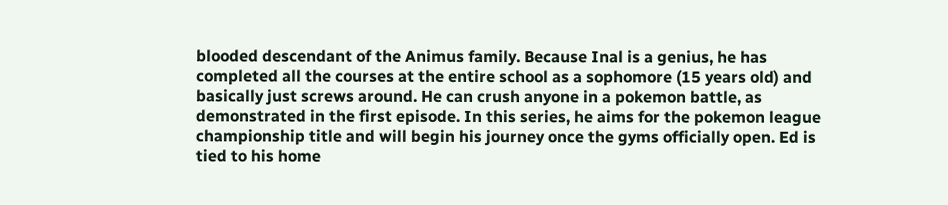blooded descendant of the Animus family. Because Inal is a genius, he has completed all the courses at the entire school as a sophomore (15 years old) and basically just screws around. He can crush anyone in a pokemon battle, as demonstrated in the first episode. In this series, he aims for the pokemon league championship title and will begin his journey once the gyms officially open. Ed is tied to his home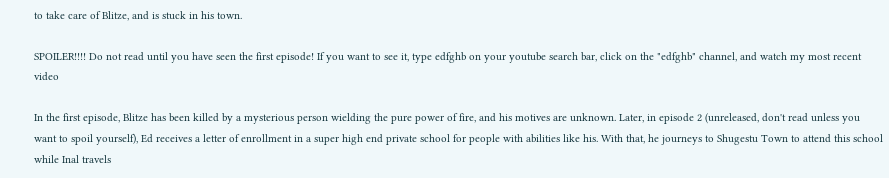to take care of Blitze, and is stuck in his town.

SPOILER!!!! Do not read until you have seen the first episode! If you want to see it, type edfghb on your youtube search bar, click on the "edfghb" channel, and watch my most recent video

In the first episode, Blitze has been killed by a mysterious person wielding the pure power of fire, and his motives are unknown. Later, in episode 2 (unreleased, don't read unless you want to spoil yourself), Ed receives a letter of enrollment in a super high end private school for people with abilities like his. With that, he journeys to Shugestu Town to attend this school while Inal travels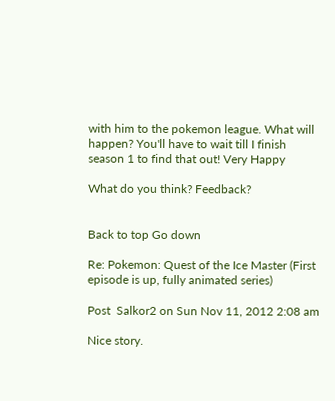with him to the pokemon league. What will happen? You'll have to wait till I finish season 1 to find that out! Very Happy

What do you think? Feedback?


Back to top Go down

Re: Pokemon: Quest of the Ice Master (First episode is up, fully animated series)

Post  Salkor2 on Sun Nov 11, 2012 2:08 am

Nice story.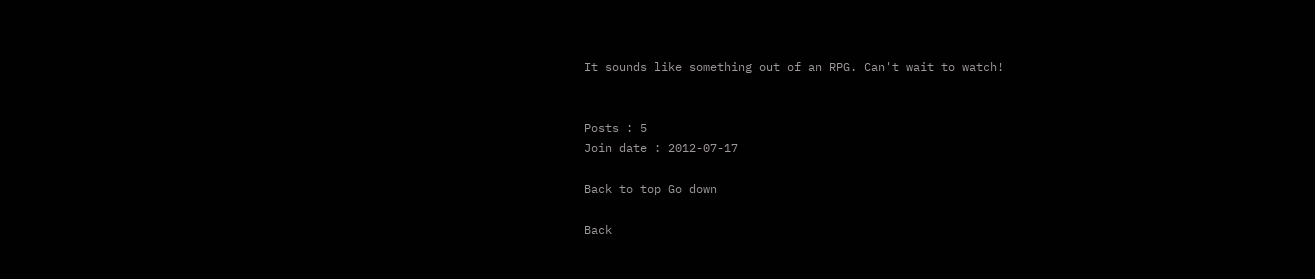It sounds like something out of an RPG. Can't wait to watch!


Posts : 5
Join date : 2012-07-17

Back to top Go down

Back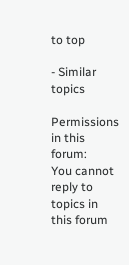to top

- Similar topics

Permissions in this forum:
You cannot reply to topics in this forum